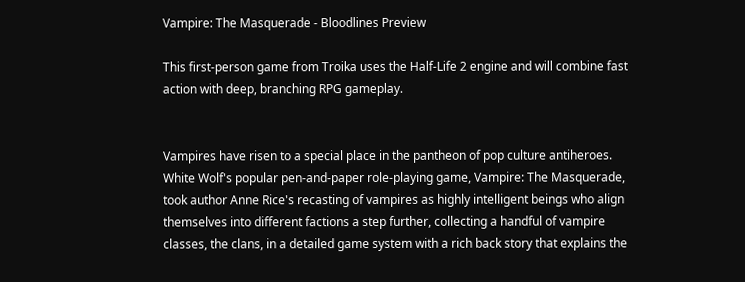Vampire: The Masquerade - Bloodlines Preview

This first-person game from Troika uses the Half-Life 2 engine and will combine fast action with deep, branching RPG gameplay.


Vampires have risen to a special place in the pantheon of pop culture antiheroes. White Wolf's popular pen-and-paper role-playing game, Vampire: The Masquerade, took author Anne Rice's recasting of vampires as highly intelligent beings who align themselves into different factions a step further, collecting a handful of vampire classes, the clans, in a detailed game system with a rich back story that explains the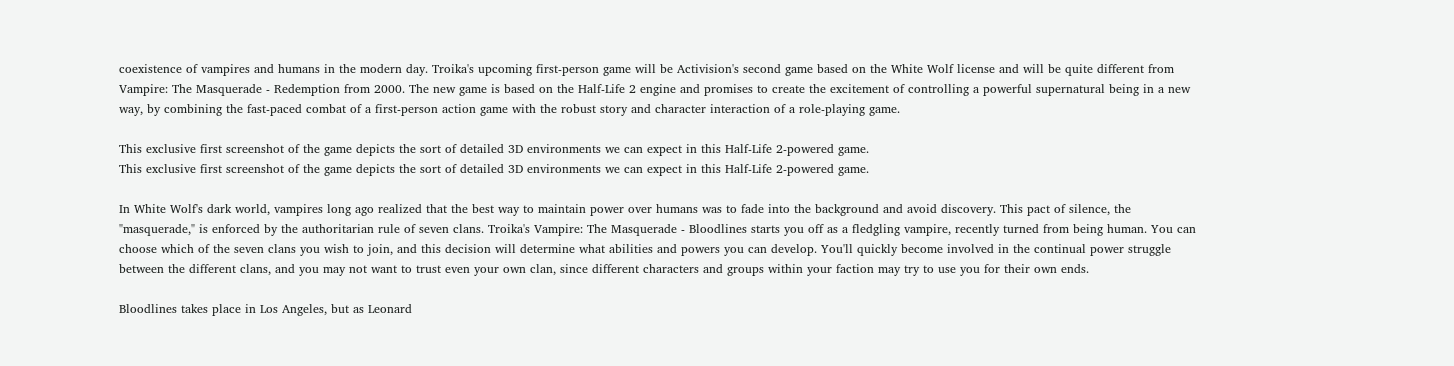coexistence of vampires and humans in the modern day. Troika's upcoming first-person game will be Activision's second game based on the White Wolf license and will be quite different from Vampire: The Masquerade - Redemption from 2000. The new game is based on the Half-Life 2 engine and promises to create the excitement of controlling a powerful supernatural being in a new way, by combining the fast-paced combat of a first-person action game with the robust story and character interaction of a role-playing game.

This exclusive first screenshot of the game depicts the sort of detailed 3D environments we can expect in this Half-Life 2-powered game.
This exclusive first screenshot of the game depicts the sort of detailed 3D environments we can expect in this Half-Life 2-powered game.

In White Wolf's dark world, vampires long ago realized that the best way to maintain power over humans was to fade into the background and avoid discovery. This pact of silence, the "masquerade," is enforced by the authoritarian rule of seven clans. Troika's Vampire: The Masquerade - Bloodlines starts you off as a fledgling vampire, recently turned from being human. You can choose which of the seven clans you wish to join, and this decision will determine what abilities and powers you can develop. You'll quickly become involved in the continual power struggle between the different clans, and you may not want to trust even your own clan, since different characters and groups within your faction may try to use you for their own ends.

Bloodlines takes place in Los Angeles, but as Leonard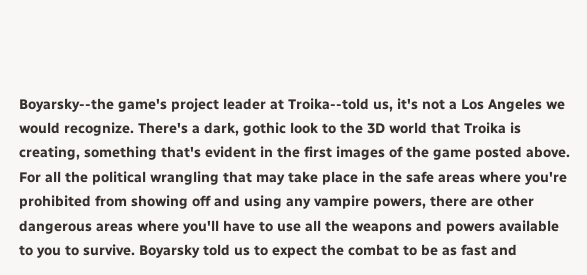Boyarsky--the game's project leader at Troika--told us, it's not a Los Angeles we would recognize. There's a dark, gothic look to the 3D world that Troika is creating, something that's evident in the first images of the game posted above. For all the political wrangling that may take place in the safe areas where you're prohibited from showing off and using any vampire powers, there are other dangerous areas where you'll have to use all the weapons and powers available to you to survive. Boyarsky told us to expect the combat to be as fast and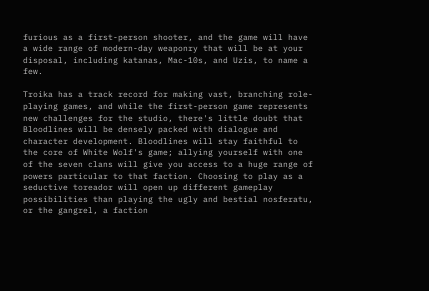furious as a first-person shooter, and the game will have a wide range of modern-day weaponry that will be at your disposal, including katanas, Mac-10s, and Uzis, to name a few.

Troika has a track record for making vast, branching role-playing games, and while the first-person game represents new challenges for the studio, there's little doubt that Bloodlines will be densely packed with dialogue and character development. Bloodlines will stay faithful to the core of White Wolf's game; allying yourself with one of the seven clans will give you access to a huge range of powers particular to that faction. Choosing to play as a seductive toreador will open up different gameplay possibilities than playing the ugly and bestial nosferatu, or the gangrel, a faction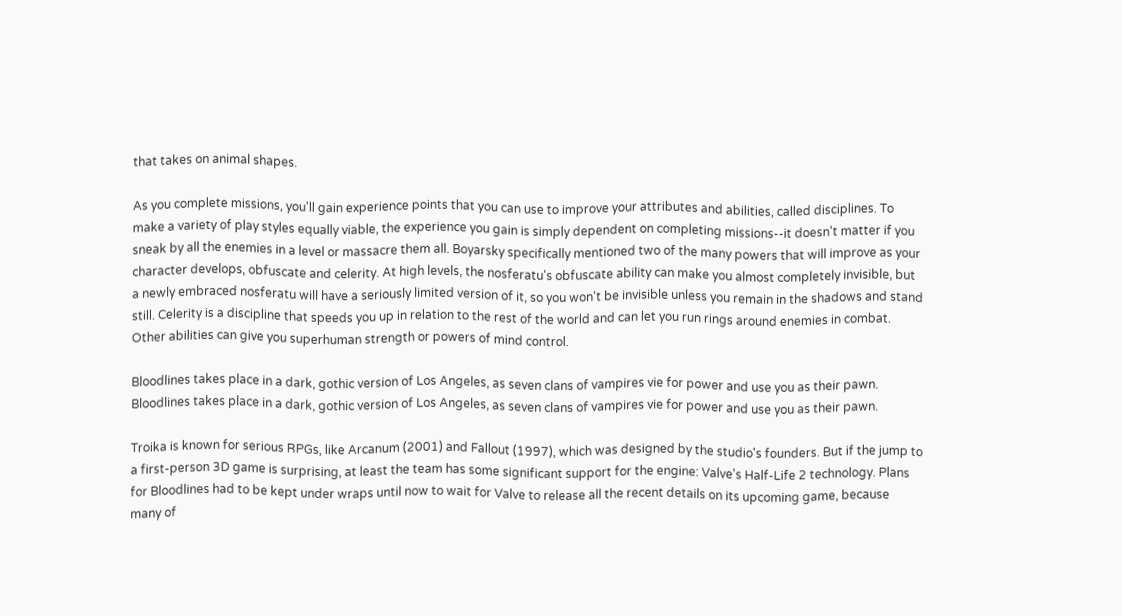that takes on animal shapes.

As you complete missions, you'll gain experience points that you can use to improve your attributes and abilities, called disciplines. To make a variety of play styles equally viable, the experience you gain is simply dependent on completing missions--it doesn't matter if you sneak by all the enemies in a level or massacre them all. Boyarsky specifically mentioned two of the many powers that will improve as your character develops, obfuscate and celerity. At high levels, the nosferatu's obfuscate ability can make you almost completely invisible, but a newly embraced nosferatu will have a seriously limited version of it, so you won't be invisible unless you remain in the shadows and stand still. Celerity is a discipline that speeds you up in relation to the rest of the world and can let you run rings around enemies in combat. Other abilities can give you superhuman strength or powers of mind control.

Bloodlines takes place in a dark, gothic version of Los Angeles, as seven clans of vampires vie for power and use you as their pawn.
Bloodlines takes place in a dark, gothic version of Los Angeles, as seven clans of vampires vie for power and use you as their pawn.

Troika is known for serious RPGs, like Arcanum (2001) and Fallout (1997), which was designed by the studio's founders. But if the jump to a first-person 3D game is surprising, at least the team has some significant support for the engine: Valve's Half-Life 2 technology. Plans for Bloodlines had to be kept under wraps until now to wait for Valve to release all the recent details on its upcoming game, because many of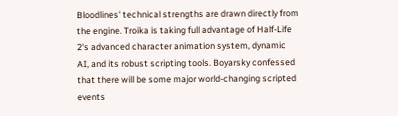Bloodlines' technical strengths are drawn directly from the engine. Troika is taking full advantage of Half-Life 2's advanced character animation system, dynamic AI, and its robust scripting tools. Boyarsky confessed that there will be some major world-changing scripted events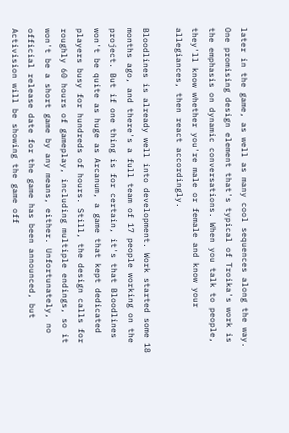later in the game, as well as many cool sequences along the way. One promising design element that's typical of Troika's work is the emphasis on dynamic conversations. When you talk to people, they'll know whether you're male or female and know your allegiances, then react accordingly.

Bloodlines is already well into development. Work started some 18 months ago, and there's a full team of 17 people working on the project. But if one thing is for certain, it's that Bloodlines won't be quite as huge as Arcanum, a game that kept dedicated players busy for hundreds of hours. Still, the design calls for roughly 60 hours of gameplay, including multiple endings, so it won't be a short game by any means, either. Unfortunately, no official release date for the game has been announced, but Activision will be showing the game off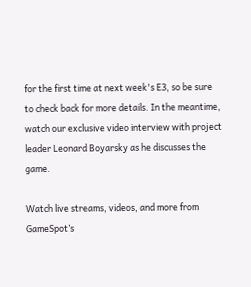for the first time at next week's E3, so be sure to check back for more details. In the meantime, watch our exclusive video interview with project leader Leonard Boyarsky as he discusses the game.

Watch live streams, videos, and more from GameSpot’s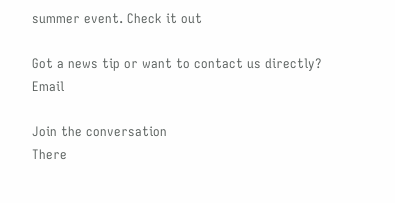summer event. Check it out

Got a news tip or want to contact us directly? Email

Join the conversation
There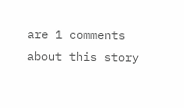are 1 comments about this story